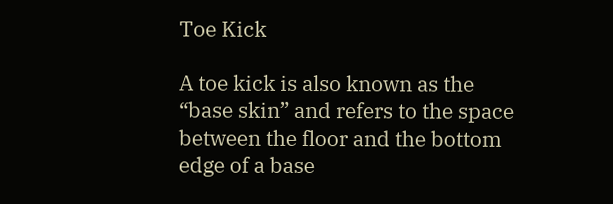Toe Kick

A toe kick is also known as the “base skin” and refers to the space between the floor and the bottom edge of a base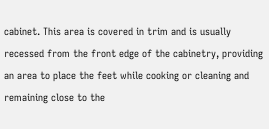cabinet. This area is covered in trim and is usually recessed from the front edge of the cabinetry, providing an area to place the feet while cooking or cleaning and remaining close to the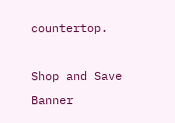countertop.

Shop and Save Banner